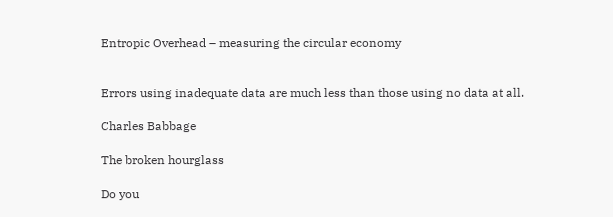Entropic Overhead – measuring the circular economy


Errors using inadequate data are much less than those using no data at all.

Charles Babbage

The broken hourglass

Do you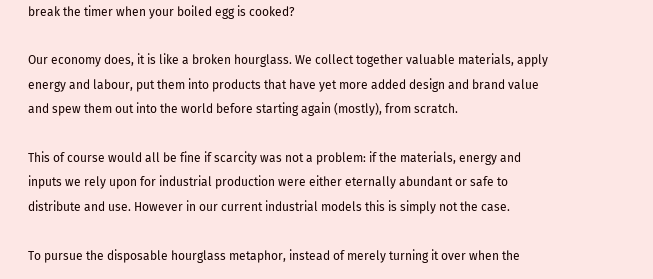break the timer when your boiled egg is cooked?

Our economy does, it is like a broken hourglass. We collect together valuable materials, apply energy and labour, put them into products that have yet more added design and brand value and spew them out into the world before starting again (mostly), from scratch.

This of course would all be fine if scarcity was not a problem: if the materials, energy and inputs we rely upon for industrial production were either eternally abundant or safe to distribute and use. However in our current industrial models this is simply not the case.

To pursue the disposable hourglass metaphor, instead of merely turning it over when the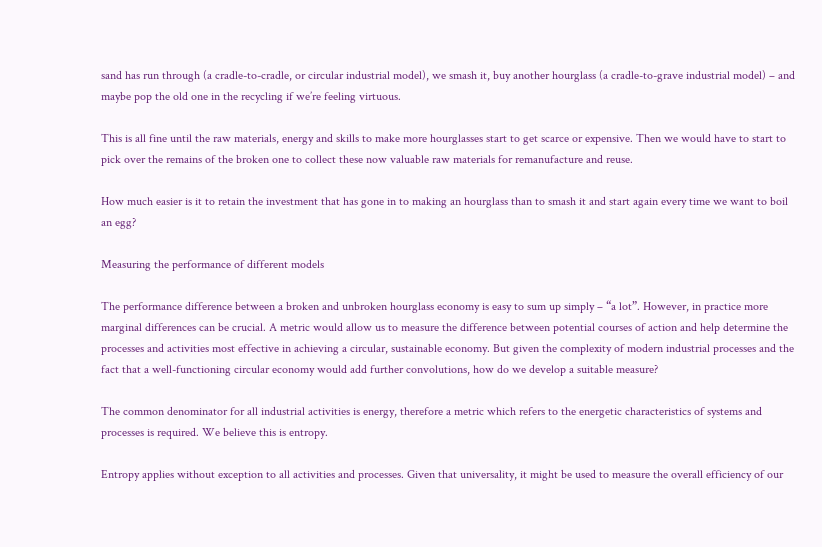sand has run through (a cradle-to-cradle, or circular industrial model), we smash it, buy another hourglass (a cradle-to-grave industrial model) – and maybe pop the old one in the recycling if we’re feeling virtuous.

This is all fine until the raw materials, energy and skills to make more hourglasses start to get scarce or expensive. Then we would have to start to pick over the remains of the broken one to collect these now valuable raw materials for remanufacture and reuse.

How much easier is it to retain the investment that has gone in to making an hourglass than to smash it and start again every time we want to boil an egg?

Measuring the performance of different models

The performance difference between a broken and unbroken hourglass economy is easy to sum up simply – “a lot”. However, in practice more marginal differences can be crucial. A metric would allow us to measure the difference between potential courses of action and help determine the processes and activities most effective in achieving a circular, sustainable economy. But given the complexity of modern industrial processes and the fact that a well-functioning circular economy would add further convolutions, how do we develop a suitable measure?

The common denominator for all industrial activities is energy, therefore a metric which refers to the energetic characteristics of systems and processes is required. We believe this is entropy.

Entropy applies without exception to all activities and processes. Given that universality, it might be used to measure the overall efficiency of our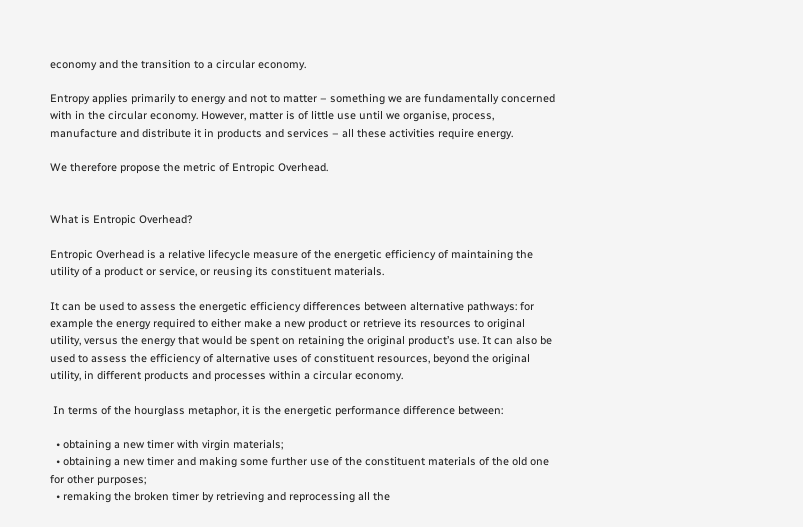economy and the transition to a circular economy.

Entropy applies primarily to energy and not to matter – something we are fundamentally concerned with in the circular economy. However, matter is of little use until we organise, process, manufacture and distribute it in products and services – all these activities require energy.

We therefore propose the metric of Entropic Overhead.


What is Entropic Overhead?

Entropic Overhead is a relative lifecycle measure of the energetic efficiency of maintaining the utility of a product or service, or reusing its constituent materials.

It can be used to assess the energetic efficiency differences between alternative pathways: for example the energy required to either make a new product or retrieve its resources to original utility, versus the energy that would be spent on retaining the original product’s use. It can also be used to assess the efficiency of alternative uses of constituent resources, beyond the original utility, in different products and processes within a circular economy.

 In terms of the hourglass metaphor, it is the energetic performance difference between:

  • obtaining a new timer with virgin materials;
  • obtaining a new timer and making some further use of the constituent materials of the old one for other purposes;
  • remaking the broken timer by retrieving and reprocessing all the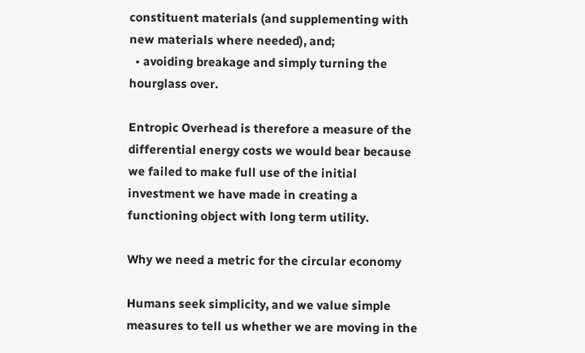constituent materials (and supplementing with new materials where needed), and;
  • avoiding breakage and simply turning the hourglass over.

Entropic Overhead is therefore a measure of the differential energy costs we would bear because we failed to make full use of the initial investment we have made in creating a functioning object with long term utility.

Why we need a metric for the circular economy

Humans seek simplicity, and we value simple measures to tell us whether we are moving in the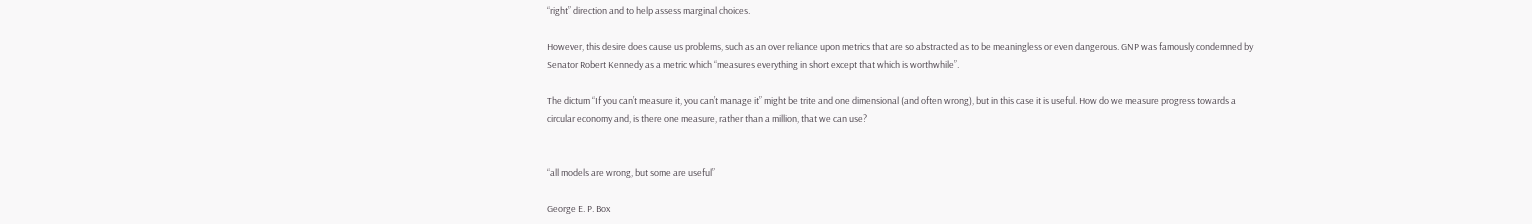“right” direction and to help assess marginal choices.

However, this desire does cause us problems, such as an over reliance upon metrics that are so abstracted as to be meaningless or even dangerous. GNP was famously condemned by Senator Robert Kennedy as a metric which “measures everything in short except that which is worthwhile”.

The dictum “If you can’t measure it, you can’t manage it” might be trite and one dimensional (and often wrong), but in this case it is useful. How do we measure progress towards a circular economy and, is there one measure, rather than a million, that we can use?


“all models are wrong, but some are useful”

George E. P. Box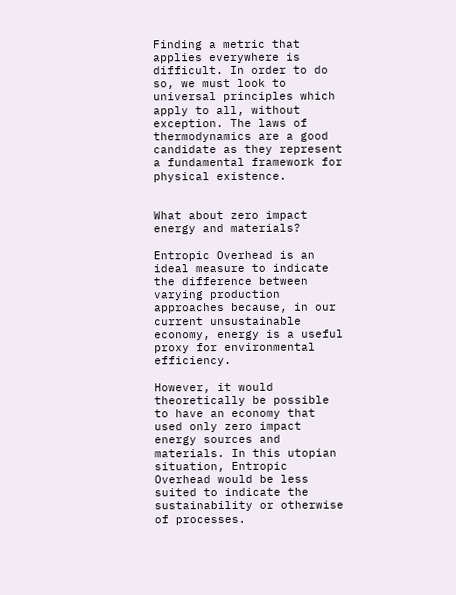Finding a metric that applies everywhere is difficult. In order to do so, we must look to universal principles which apply to all, without exception. The laws of thermodynamics are a good candidate as they represent a fundamental framework for physical existence.


What about zero impact energy and materials?

Entropic Overhead is an ideal measure to indicate the difference between varying production approaches because, in our current unsustainable economy, energy is a useful proxy for environmental efficiency.

However, it would theoretically be possible to have an economy that used only zero impact energy sources and materials. In this utopian situation, Entropic Overhead would be less suited to indicate the sustainability or otherwise of processes.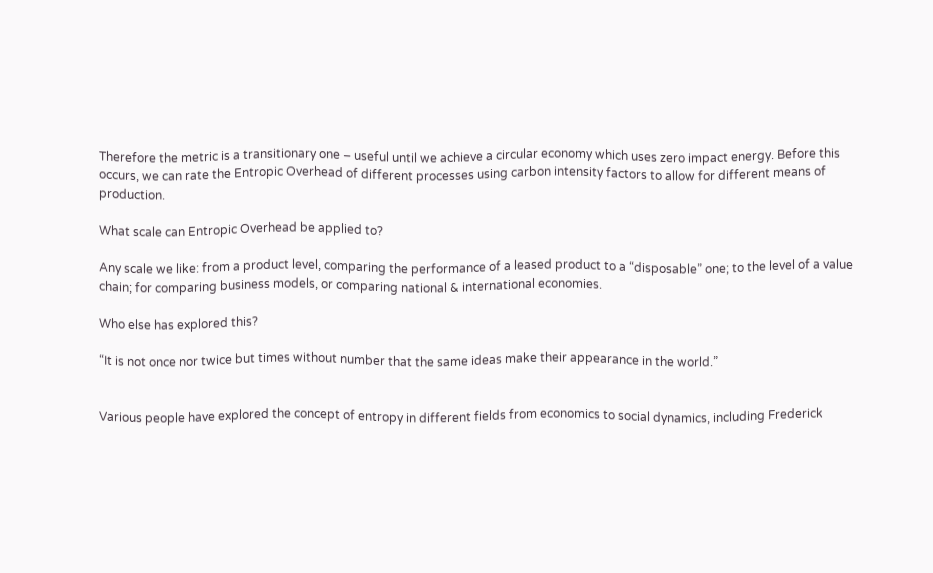Therefore the metric is a transitionary one – useful until we achieve a circular economy which uses zero impact energy. Before this occurs, we can rate the Entropic Overhead of different processes using carbon intensity factors to allow for different means of production.

What scale can Entropic Overhead be applied to?

Any scale we like: from a product level, comparing the performance of a leased product to a “disposable” one; to the level of a value chain; for comparing business models, or comparing national & international economies.

Who else has explored this?

“It is not once nor twice but times without number that the same ideas make their appearance in the world.”


Various people have explored the concept of entropy in different fields from economics to social dynamics, including Frederick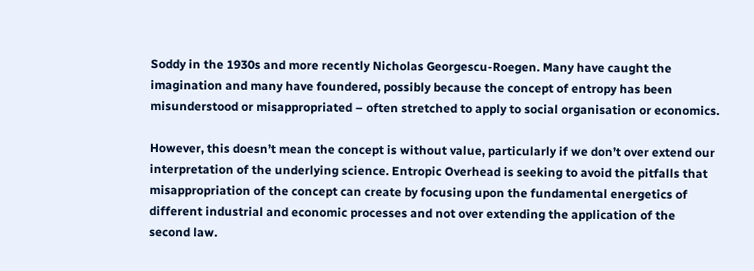Soddy in the 1930s and more recently Nicholas Georgescu-Roegen. Many have caught the imagination and many have foundered, possibly because the concept of entropy has been misunderstood or misappropriated – often stretched to apply to social organisation or economics.

However, this doesn’t mean the concept is without value, particularly if we don’t over extend our interpretation of the underlying science. Entropic Overhead is seeking to avoid the pitfalls that misappropriation of the concept can create by focusing upon the fundamental energetics of different industrial and economic processes and not over extending the application of the second law.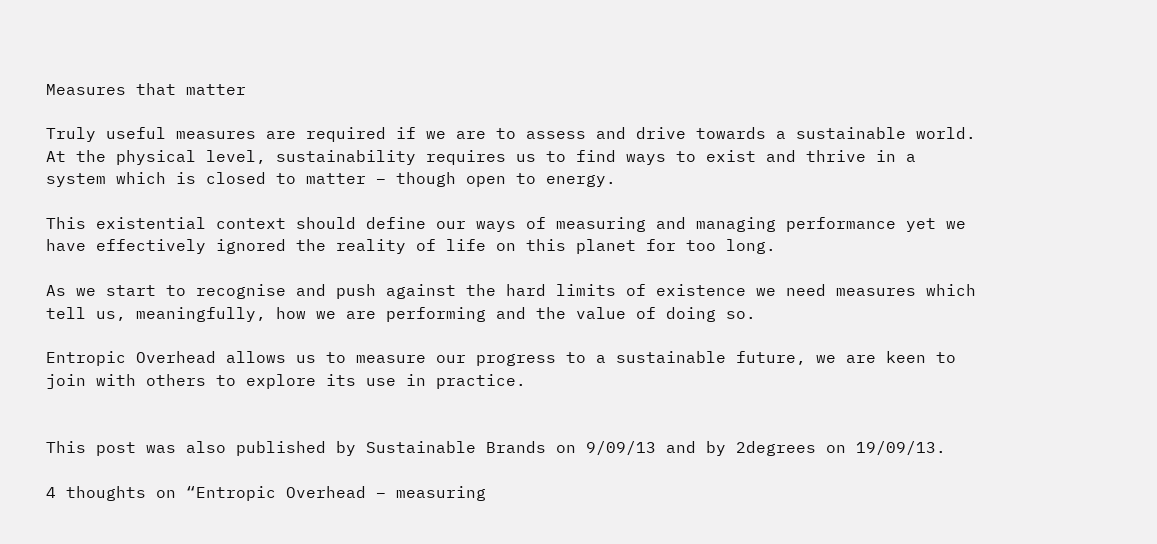Measures that matter

Truly useful measures are required if we are to assess and drive towards a sustainable world. At the physical level, sustainability requires us to find ways to exist and thrive in a system which is closed to matter – though open to energy.

This existential context should define our ways of measuring and managing performance yet we have effectively ignored the reality of life on this planet for too long.

As we start to recognise and push against the hard limits of existence we need measures which tell us, meaningfully, how we are performing and the value of doing so.

Entropic Overhead allows us to measure our progress to a sustainable future, we are keen to join with others to explore its use in practice.


This post was also published by Sustainable Brands on 9/09/13 and by 2degrees on 19/09/13.

4 thoughts on “Entropic Overhead – measuring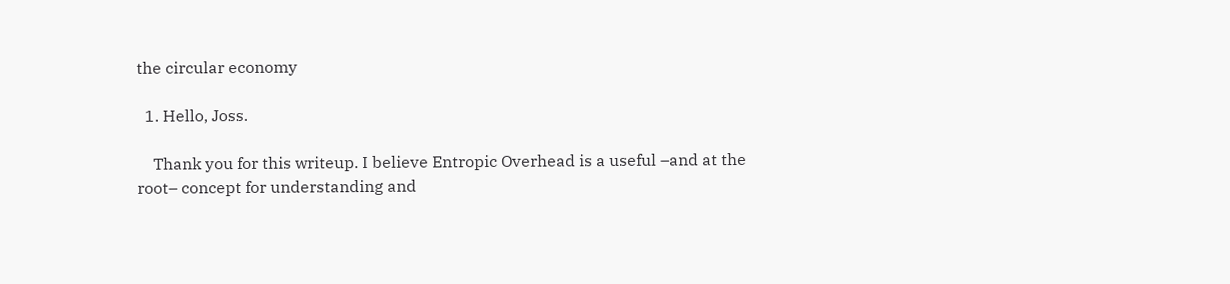the circular economy

  1. Hello, Joss.

    Thank you for this writeup. I believe Entropic Overhead is a useful –and at the root– concept for understanding and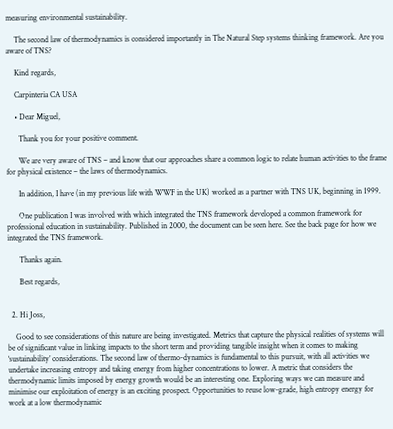measuring environmental sustainability.

    The second law of thermodynamics is considered importantly in The Natural Step systems thinking framework. Are you aware of TNS?

    Kind regards,

    Carpinteria CA USA

    • Dear Miguel,

      Thank you for your positive comment.

      We are very aware of TNS – and know that our approaches share a common logic to relate human activities to the frame for physical existence – the laws of thermodynamics.

      In addition, I have (in my previous life with WWF in the UK) worked as a partner with TNS UK, beginning in 1999.

      One publication I was involved with which integrated the TNS framework developed a common framework for professional education in sustainability. Published in 2000, the document can be seen here. See the back page for how we integrated the TNS framework.

      Thanks again.

      Best regards,


  2. Hi Joss,

    Good to see considerations of this nature are being investigated. Metrics that capture the physical realities of systems will be of significant value in linking impacts to the short term and providing tangible insight when it comes to making ‘sustainability’ considerations. The second law of thermo-dynamics is fundamental to this pursuit, with all activities we undertake increasing entropy and taking energy from higher concentrations to lower. A metric that considers the thermodynamic limits imposed by energy growth would be an interesting one. Exploring ways we can measure and minimise our exploitation of energy is an exciting prospect. Opportunities to reuse low-grade, high entropy energy for work at a low thermodynamic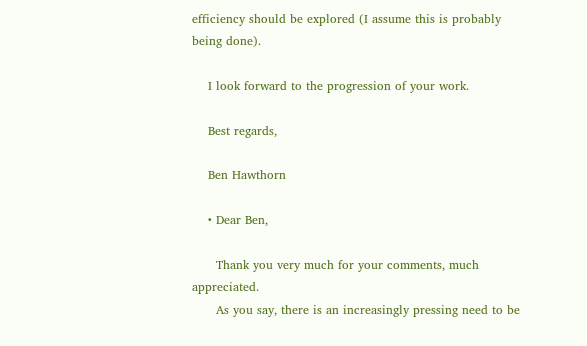efficiency should be explored (I assume this is probably being done).

    I look forward to the progression of your work.

    Best regards,

    Ben Hawthorn

    • Dear Ben,

      Thank you very much for your comments, much appreciated.
      As you say, there is an increasingly pressing need to be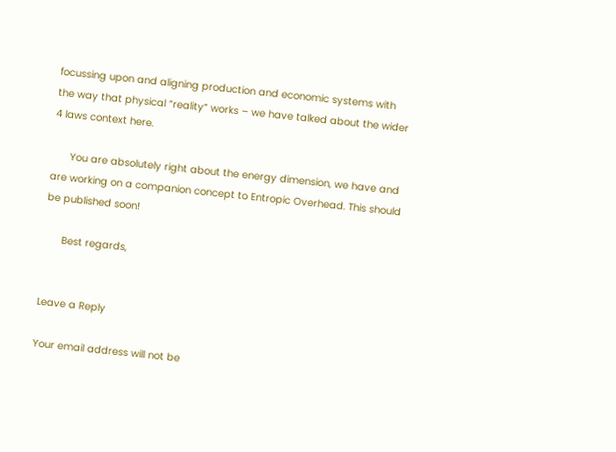focussing upon and aligning production and economic systems with the way that physical “reality” works – we have talked about the wider 4 laws context here.

      You are absolutely right about the energy dimension, we have and are working on a companion concept to Entropic Overhead. This should be published soon!

      Best regards,


Leave a Reply

Your email address will not be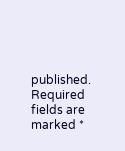published. Required fields are marked *